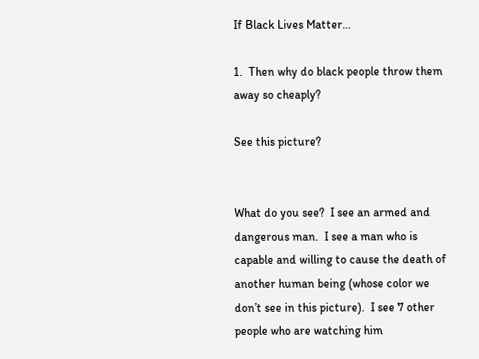If Black Lives Matter…

1.  Then why do black people throw them away so cheaply?

See this picture?


What do you see?  I see an armed and dangerous man.  I see a man who is capable and willing to cause the death of another human being (whose color we don’t see in this picture).  I see 7 other people who are watching him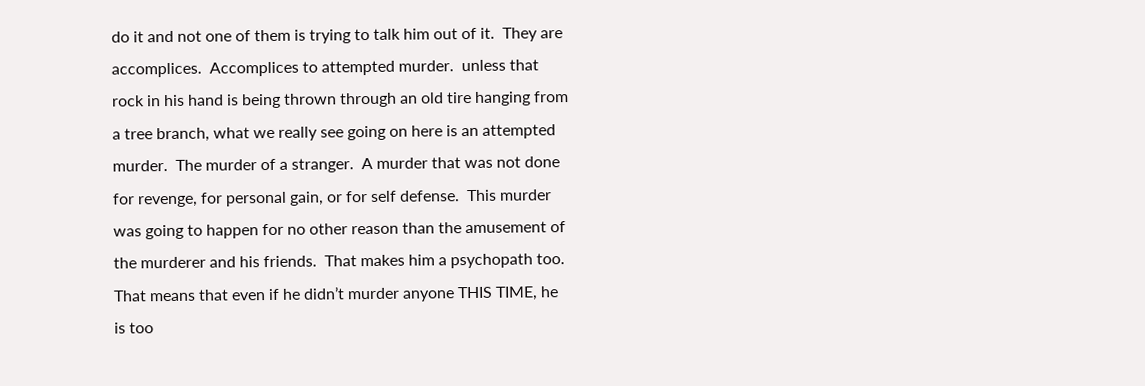do it and not one of them is trying to talk him out of it.  They are accomplices.  Accomplices to attempted murder.  unless that rock in his hand is being thrown through an old tire hanging from a tree branch, what we really see going on here is an attempted murder.  The murder of a stranger.  A murder that was not done for revenge, for personal gain, or for self defense.  This murder was going to happen for no other reason than the amusement of the murderer and his friends.  That makes him a psychopath too.  That means that even if he didn’t murder anyone THIS TIME, he is too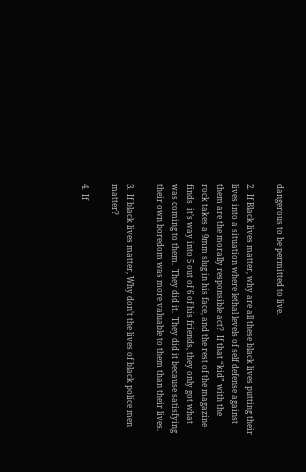dangerous to be permitted to live.

2.  If Black lives matter, why are all these black lives putting their lives into a situation where lethal levels of self defense against them are the morally responsible act?  If that “kid” with the rock takes a 9mm slug in his face, and the rest of the magazine finds  it’s way into 5 out of 6 of his friends, they only got what was coming to them.  They did it.  They did it because satisfying their own boredom was more valuable to them than their lives.

3.  If black lives matter, Why don’t the lives of black police men matter?

4.  If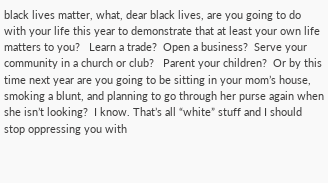black lives matter, what, dear black lives, are you going to do with your life this year to demonstrate that at least your own life matters to you?   Learn a trade?  Open a business?  Serve your community in a church or club?   Parent your children?  Or by this time next year are you going to be sitting in your mom’s house, smoking a blunt, and planning to go through her purse again when she isn’t looking?  I know. That’s all “white” stuff and I should stop oppressing you with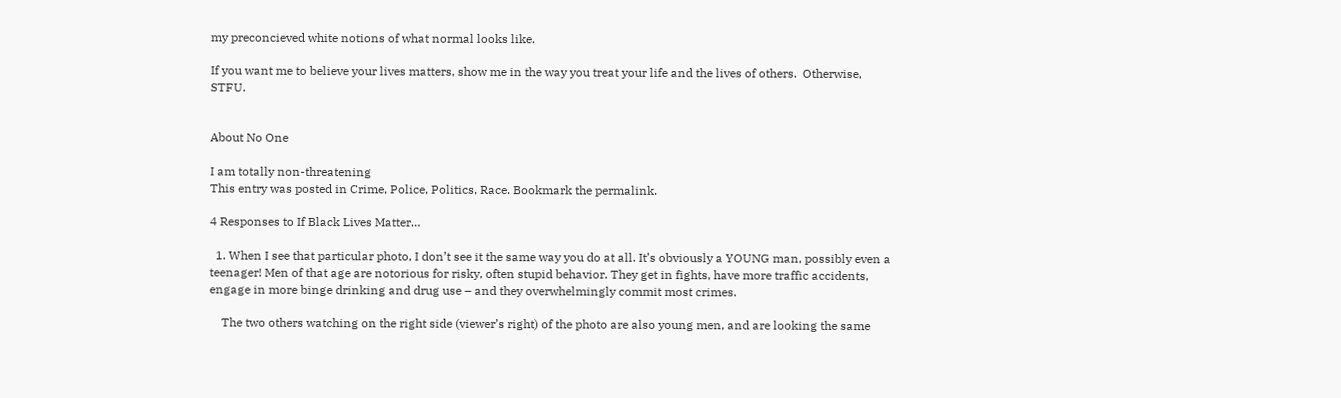my preconcieved white notions of what normal looks like.

If you want me to believe your lives matters, show me in the way you treat your life and the lives of others.  Otherwise, STFU.


About No One

I am totally non-threatening
This entry was posted in Crime, Police, Politics, Race. Bookmark the permalink.

4 Responses to If Black Lives Matter…

  1. When I see that particular photo, I don’t see it the same way you do at all. It’s obviously a YOUNG man, possibly even a teenager! Men of that age are notorious for risky, often stupid behavior. They get in fights, have more traffic accidents, engage in more binge drinking and drug use – and they overwhelmingly commit most crimes.

    The two others watching on the right side (viewer’s right) of the photo are also young men, and are looking the same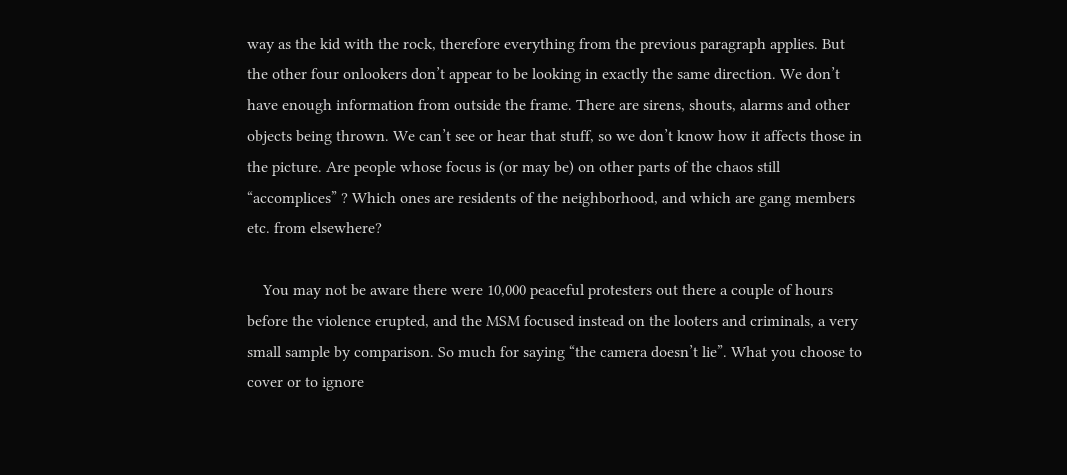way as the kid with the rock, therefore everything from the previous paragraph applies. But the other four onlookers don’t appear to be looking in exactly the same direction. We don’t have enough information from outside the frame. There are sirens, shouts, alarms and other objects being thrown. We can’t see or hear that stuff, so we don’t know how it affects those in the picture. Are people whose focus is (or may be) on other parts of the chaos still “accomplices” ? Which ones are residents of the neighborhood, and which are gang members etc. from elsewhere?

    You may not be aware there were 10,000 peaceful protesters out there a couple of hours before the violence erupted, and the MSM focused instead on the looters and criminals, a very small sample by comparison. So much for saying “the camera doesn’t lie”. What you choose to cover or to ignore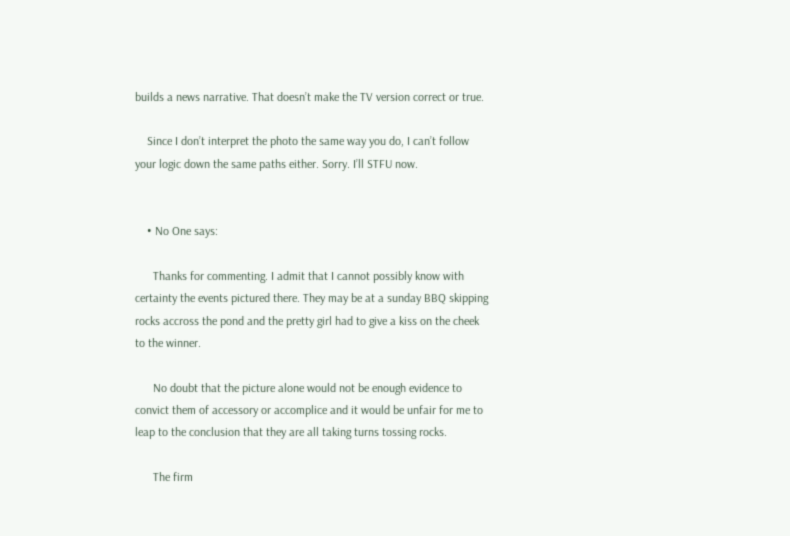builds a news narrative. That doesn’t make the TV version correct or true.

    Since I don’t interpret the photo the same way you do, I can’t follow your logic down the same paths either. Sorry. I’ll STFU now.


    • No One says:

      Thanks for commenting. I admit that I cannot possibly know with certainty the events pictured there. They may be at a sunday BBQ skipping rocks accross the pond and the pretty girl had to give a kiss on the cheek to the winner.

      No doubt that the picture alone would not be enough evidence to convict them of accessory or accomplice and it would be unfair for me to leap to the conclusion that they are all taking turns tossing rocks.

      The firm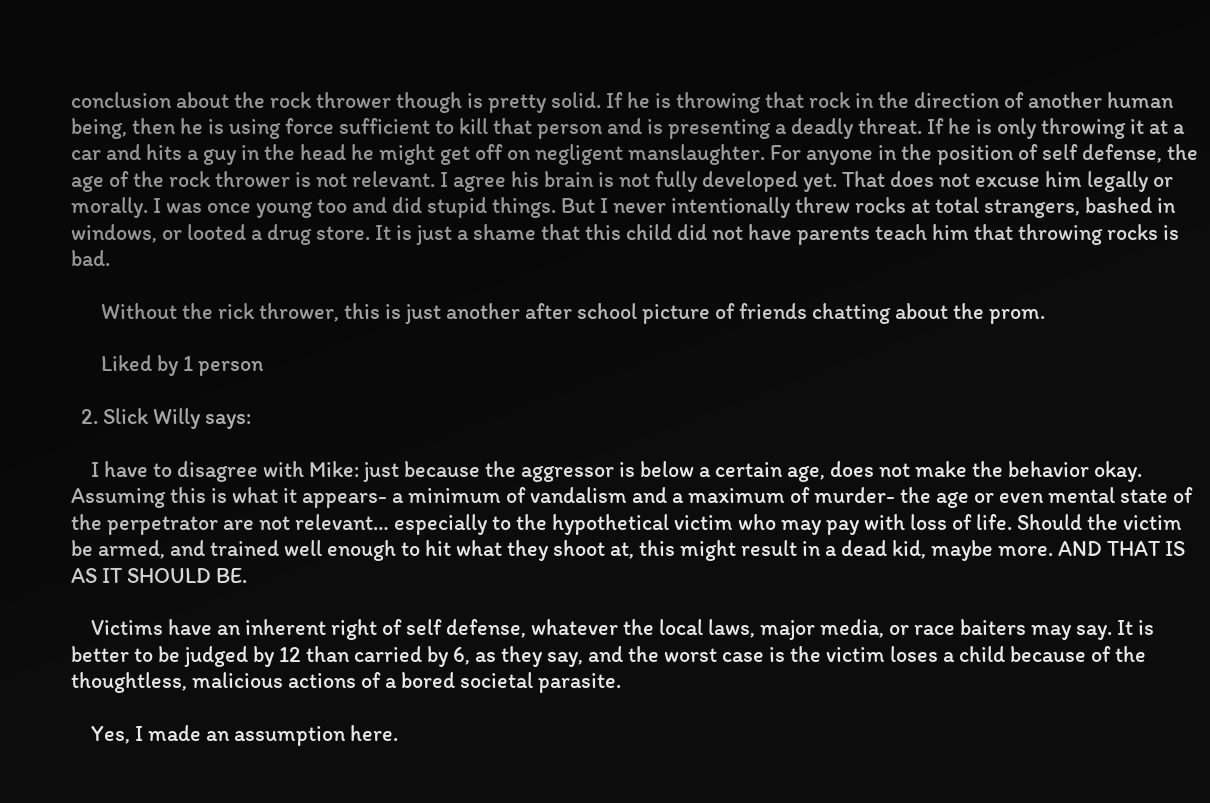conclusion about the rock thrower though is pretty solid. If he is throwing that rock in the direction of another human being, then he is using force sufficient to kill that person and is presenting a deadly threat. If he is only throwing it at a car and hits a guy in the head he might get off on negligent manslaughter. For anyone in the position of self defense, the age of the rock thrower is not relevant. I agree his brain is not fully developed yet. That does not excuse him legally or morally. I was once young too and did stupid things. But I never intentionally threw rocks at total strangers, bashed in windows, or looted a drug store. It is just a shame that this child did not have parents teach him that throwing rocks is bad.

      Without the rick thrower, this is just another after school picture of friends chatting about the prom.

      Liked by 1 person

  2. Slick Willy says:

    I have to disagree with Mike: just because the aggressor is below a certain age, does not make the behavior okay. Assuming this is what it appears- a minimum of vandalism and a maximum of murder- the age or even mental state of the perpetrator are not relevant… especially to the hypothetical victim who may pay with loss of life. Should the victim be armed, and trained well enough to hit what they shoot at, this might result in a dead kid, maybe more. AND THAT IS AS IT SHOULD BE.

    Victims have an inherent right of self defense, whatever the local laws, major media, or race baiters may say. It is better to be judged by 12 than carried by 6, as they say, and the worst case is the victim loses a child because of the thoughtless, malicious actions of a bored societal parasite.

    Yes, I made an assumption here.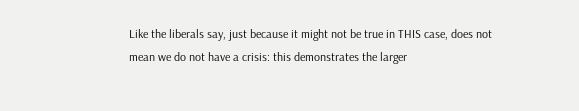Like the liberals say, just because it might not be true in THIS case, does not mean we do not have a crisis: this demonstrates the larger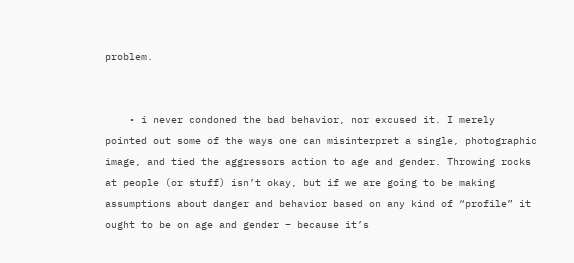problem.


    • i never condoned the bad behavior, nor excused it. I merely pointed out some of the ways one can misinterpret a single, photographic image, and tied the aggressors action to age and gender. Throwing rocks at people (or stuff) isn’t okay, but if we are going to be making assumptions about danger and behavior based on any kind of “profile” it ought to be on age and gender – because it’s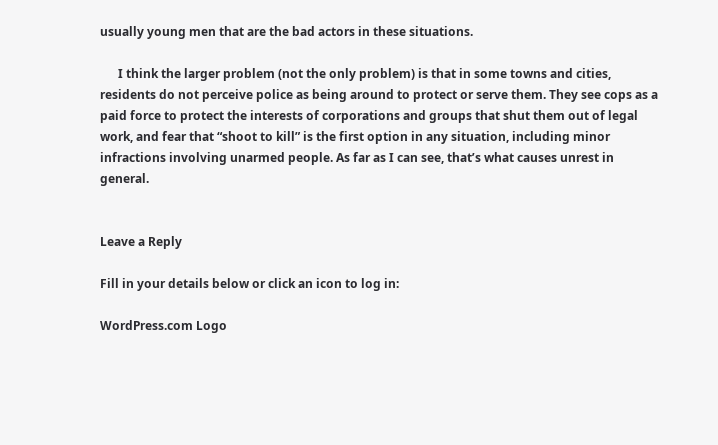usually young men that are the bad actors in these situations.

      I think the larger problem (not the only problem) is that in some towns and cities, residents do not perceive police as being around to protect or serve them. They see cops as a paid force to protect the interests of corporations and groups that shut them out of legal work, and fear that “shoot to kill” is the first option in any situation, including minor infractions involving unarmed people. As far as I can see, that’s what causes unrest in general.


Leave a Reply

Fill in your details below or click an icon to log in:

WordPress.com Logo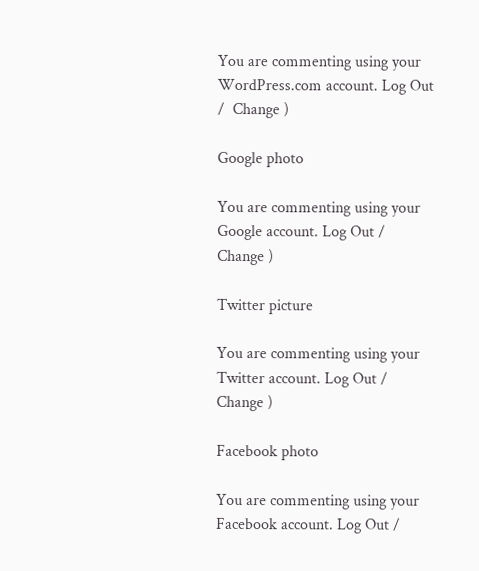You are commenting using your WordPress.com account. Log Out /  Change )

Google photo

You are commenting using your Google account. Log Out /  Change )

Twitter picture

You are commenting using your Twitter account. Log Out /  Change )

Facebook photo

You are commenting using your Facebook account. Log Out /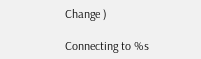Change )

Connecting to %s